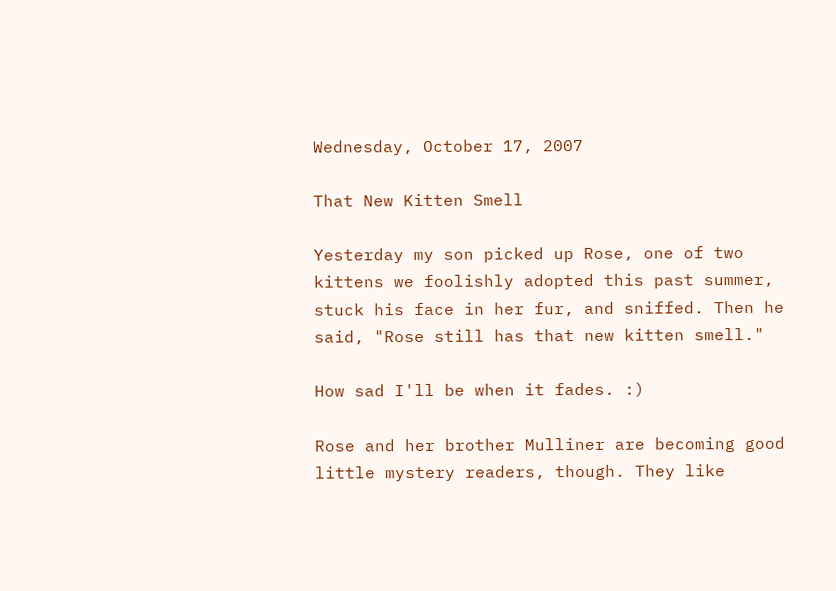Wednesday, October 17, 2007

That New Kitten Smell

Yesterday my son picked up Rose, one of two kittens we foolishly adopted this past summer, stuck his face in her fur, and sniffed. Then he said, "Rose still has that new kitten smell."

How sad I'll be when it fades. :)

Rose and her brother Mulliner are becoming good little mystery readers, though. They like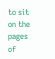to sit on the pages of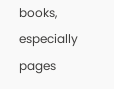books, especially pages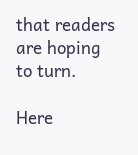that readers are hoping to turn.

Here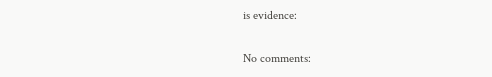is evidence:

No comments: